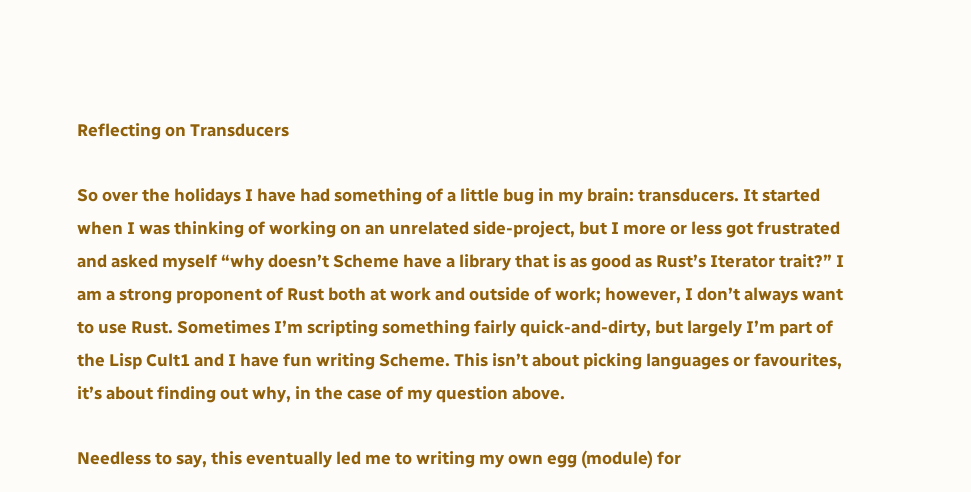Reflecting on Transducers

So over the holidays I have had something of a little bug in my brain: transducers. It started when I was thinking of working on an unrelated side-project, but I more or less got frustrated and asked myself “why doesn’t Scheme have a library that is as good as Rust’s Iterator trait?” I am a strong proponent of Rust both at work and outside of work; however, I don’t always want to use Rust. Sometimes I’m scripting something fairly quick-and-dirty, but largely I’m part of the Lisp Cult1 and I have fun writing Scheme. This isn’t about picking languages or favourites, it’s about finding out why, in the case of my question above.

Needless to say, this eventually led me to writing my own egg (module) for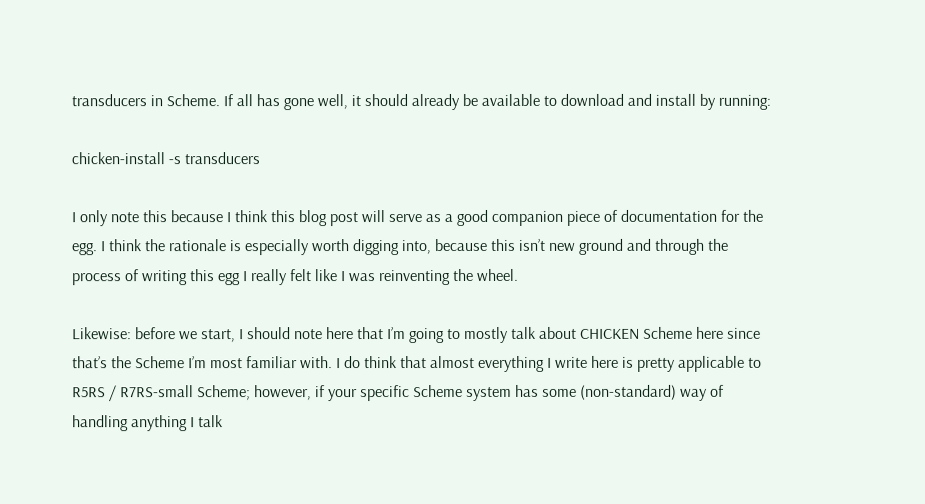transducers in Scheme. If all has gone well, it should already be available to download and install by running:

chicken-install -s transducers

I only note this because I think this blog post will serve as a good companion piece of documentation for the egg. I think the rationale is especially worth digging into, because this isn’t new ground and through the process of writing this egg I really felt like I was reinventing the wheel.

Likewise: before we start, I should note here that I’m going to mostly talk about CHICKEN Scheme here since that’s the Scheme I’m most familiar with. I do think that almost everything I write here is pretty applicable to R5RS / R7RS-small Scheme; however, if your specific Scheme system has some (non-standard) way of handling anything I talk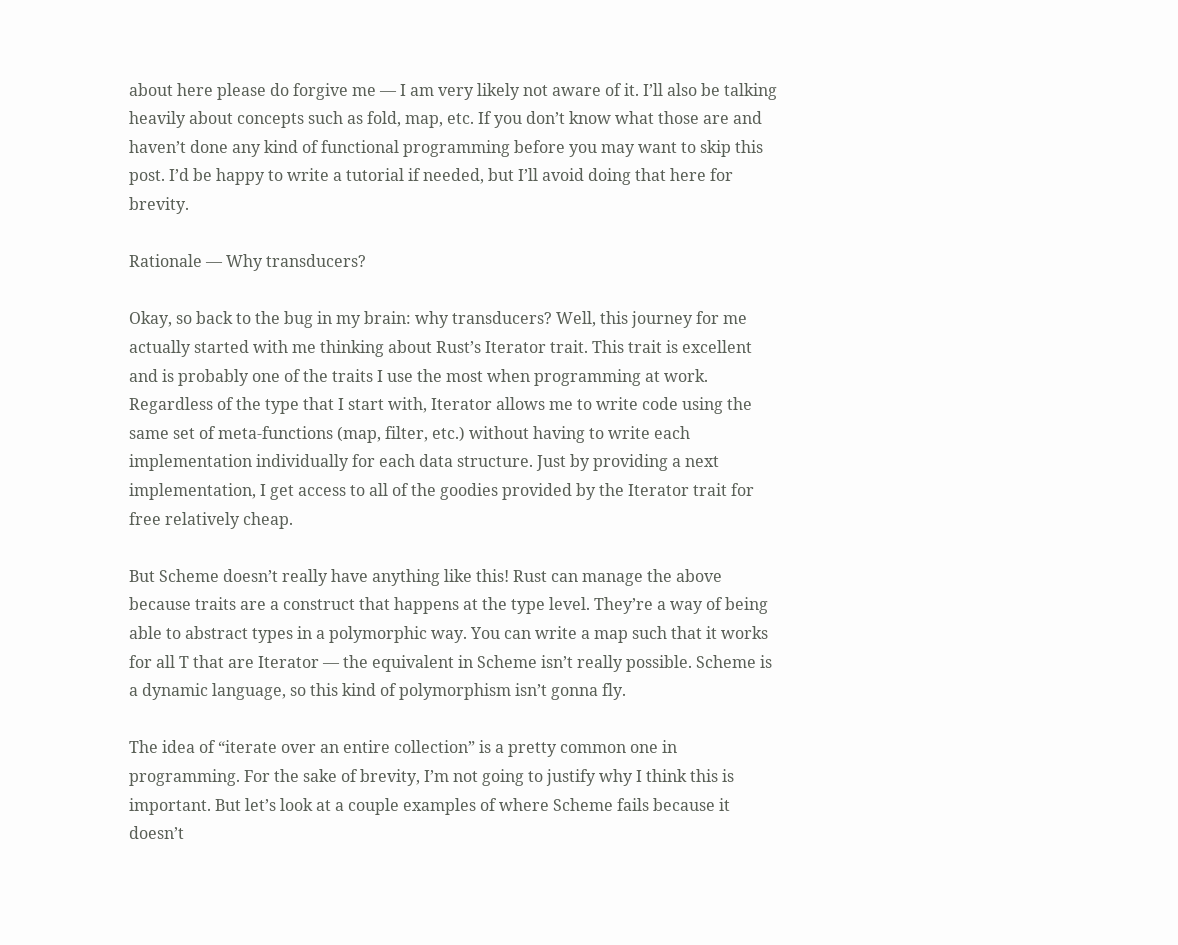about here please do forgive me — I am very likely not aware of it. I’ll also be talking heavily about concepts such as fold, map, etc. If you don’t know what those are and haven’t done any kind of functional programming before you may want to skip this post. I’d be happy to write a tutorial if needed, but I’ll avoid doing that here for brevity.

Rationale — Why transducers?

Okay, so back to the bug in my brain: why transducers? Well, this journey for me actually started with me thinking about Rust’s Iterator trait. This trait is excellent and is probably one of the traits I use the most when programming at work. Regardless of the type that I start with, Iterator allows me to write code using the same set of meta-functions (map, filter, etc.) without having to write each implementation individually for each data structure. Just by providing a next implementation, I get access to all of the goodies provided by the Iterator trait for free relatively cheap.

But Scheme doesn’t really have anything like this! Rust can manage the above because traits are a construct that happens at the type level. They’re a way of being able to abstract types in a polymorphic way. You can write a map such that it works for all T that are Iterator — the equivalent in Scheme isn’t really possible. Scheme is a dynamic language, so this kind of polymorphism isn’t gonna fly.

The idea of “iterate over an entire collection” is a pretty common one in programming. For the sake of brevity, I’m not going to justify why I think this is important. But let’s look at a couple examples of where Scheme fails because it doesn’t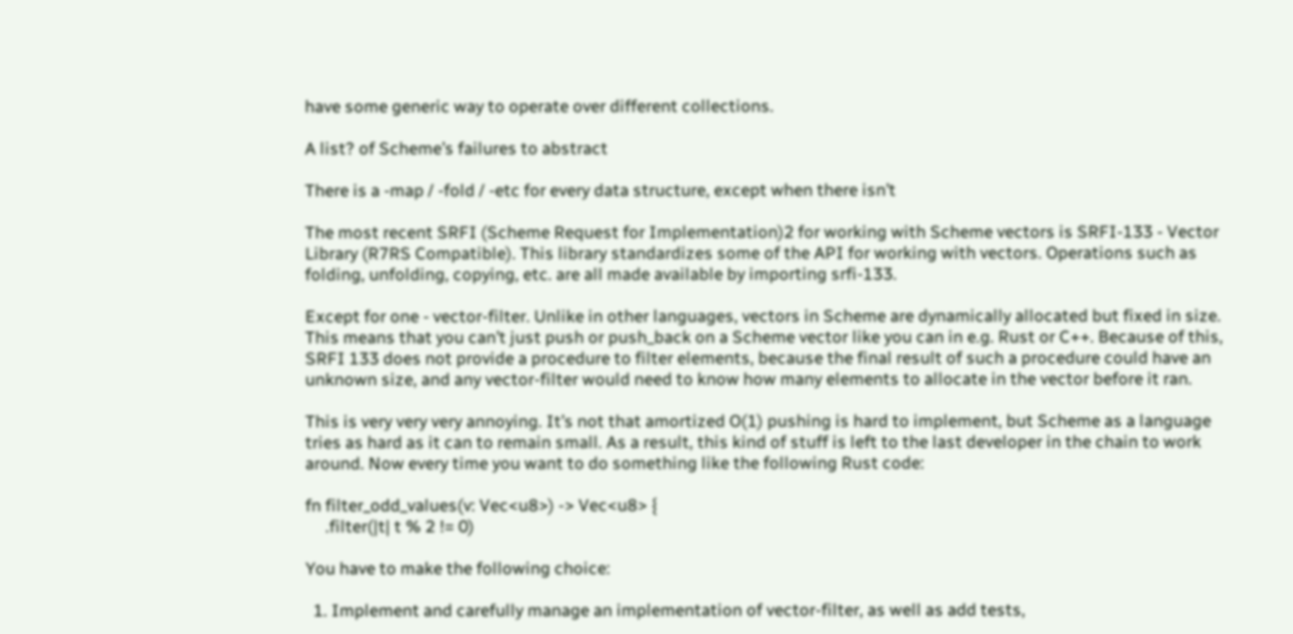have some generic way to operate over different collections.

A list? of Scheme’s failures to abstract

There is a -map / -fold / -etc for every data structure, except when there isn’t

The most recent SRFI (Scheme Request for Implementation)2 for working with Scheme vectors is SRFI-133 - Vector Library (R7RS Compatible). This library standardizes some of the API for working with vectors. Operations such as folding, unfolding, copying, etc. are all made available by importing srfi-133.

Except for one - vector-filter. Unlike in other languages, vectors in Scheme are dynamically allocated but fixed in size. This means that you can’t just push or push_back on a Scheme vector like you can in e.g. Rust or C++. Because of this, SRFI 133 does not provide a procedure to filter elements, because the final result of such a procedure could have an unknown size, and any vector-filter would need to know how many elements to allocate in the vector before it ran.

This is very very very annoying. It’s not that amortized O(1) pushing is hard to implement, but Scheme as a language tries as hard as it can to remain small. As a result, this kind of stuff is left to the last developer in the chain to work around. Now every time you want to do something like the following Rust code:

fn filter_odd_values(v: Vec<u8>) -> Vec<u8> {
     .filter(|t| t % 2 != 0)

You have to make the following choice:

  1. Implement and carefully manage an implementation of vector-filter, as well as add tests,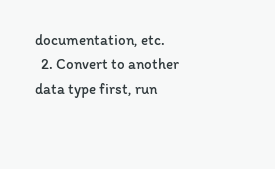documentation, etc.
  2. Convert to another data type first, run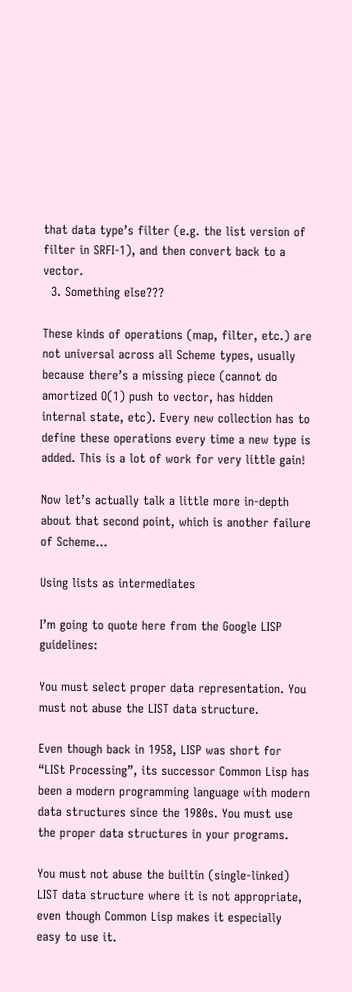that data type’s filter (e.g. the list version of filter in SRFI-1), and then convert back to a vector.
  3. Something else???

These kinds of operations (map, filter, etc.) are not universal across all Scheme types, usually because there’s a missing piece (cannot do amortized O(1) push to vector, has hidden internal state, etc). Every new collection has to define these operations every time a new type is added. This is a lot of work for very little gain!

Now let’s actually talk a little more in-depth about that second point, which is another failure of Scheme…

Using lists as intermediates

I’m going to quote here from the Google LISP guidelines:

You must select proper data representation. You must not abuse the LIST data structure.

Even though back in 1958, LISP was short for “LISt Processing”, its successor Common Lisp has been a modern programming language with modern data structures since the 1980s. You must use the proper data structures in your programs.

You must not abuse the builtin (single-linked) LIST data structure where it is not appropriate, even though Common Lisp makes it especially easy to use it.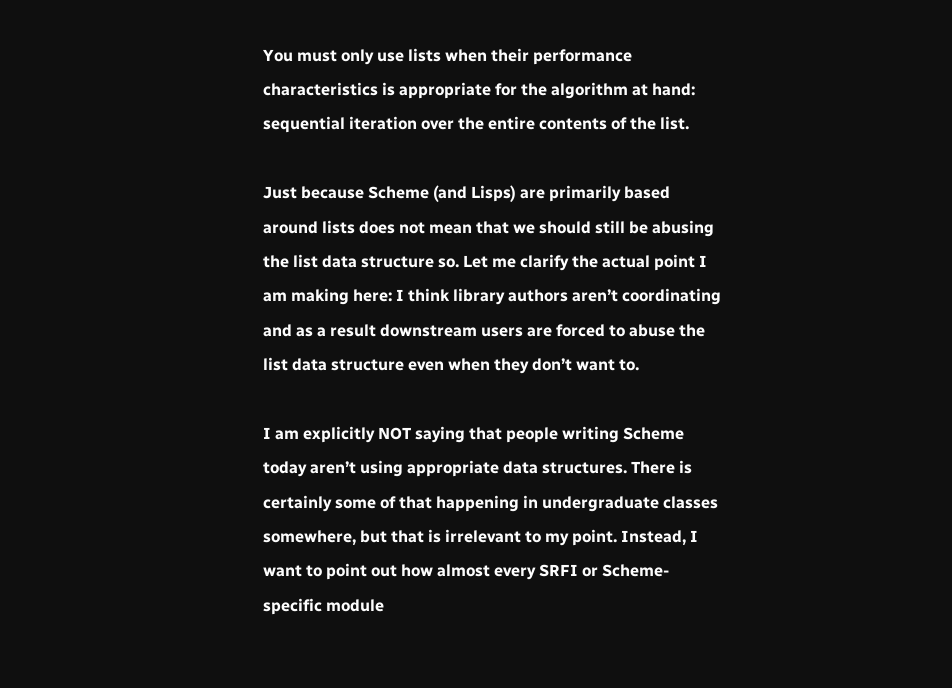You must only use lists when their performance characteristics is appropriate for the algorithm at hand: sequential iteration over the entire contents of the list.

Just because Scheme (and Lisps) are primarily based around lists does not mean that we should still be abusing the list data structure so. Let me clarify the actual point I am making here: I think library authors aren’t coordinating and as a result downstream users are forced to abuse the list data structure even when they don’t want to.

I am explicitly NOT saying that people writing Scheme today aren’t using appropriate data structures. There is certainly some of that happening in undergraduate classes somewhere, but that is irrelevant to my point. Instead, I want to point out how almost every SRFI or Scheme-specific module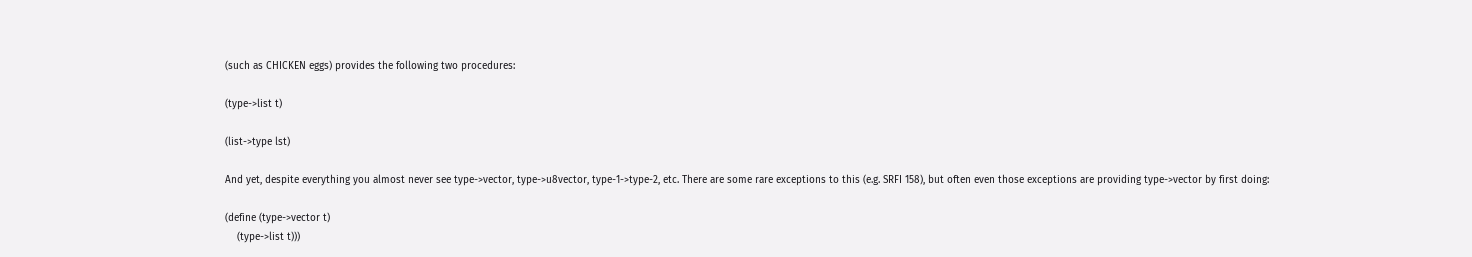(such as CHICKEN eggs) provides the following two procedures:

(type->list t)

(list->type lst)

And yet, despite everything you almost never see type->vector, type->u8vector, type-1->type-2, etc. There are some rare exceptions to this (e.g. SRFI 158), but often even those exceptions are providing type->vector by first doing:

(define (type->vector t)
    (type->list t)))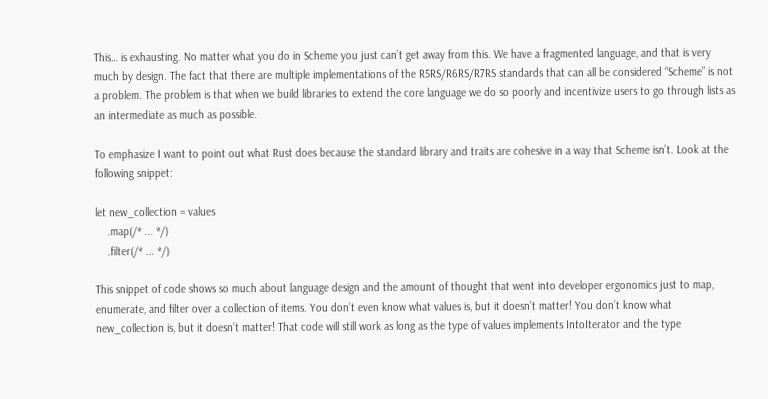This… is exhausting. No matter what you do in Scheme you just can’t get away from this. We have a fragmented language, and that is very much by design. The fact that there are multiple implementations of the R5RS/R6RS/R7RS standards that can all be considered “Scheme” is not a problem. The problem is that when we build libraries to extend the core language we do so poorly and incentivize users to go through lists as an intermediate as much as possible.

To emphasize I want to point out what Rust does because the standard library and traits are cohesive in a way that Scheme isn’t. Look at the following snippet:

let new_collection = values
    .map(/* ... */)
    .filter(/* ... */)

This snippet of code shows so much about language design and the amount of thought that went into developer ergonomics just to map, enumerate, and filter over a collection of items. You don’t even know what values is, but it doesn’t matter! You don’t know what new_collection is, but it doesn’t matter! That code will still work as long as the type of values implements IntoIterator and the type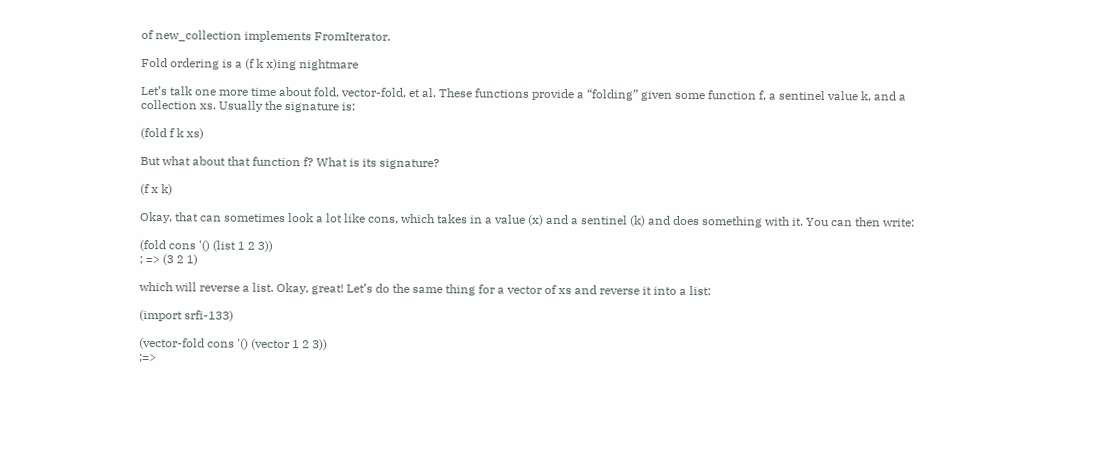of new_collection implements FromIterator.

Fold ordering is a (f k x)ing nightmare

Let’s talk one more time about fold, vector-fold, et al. These functions provide a “folding” given some function f, a sentinel value k, and a collection xs. Usually the signature is:

(fold f k xs)

But what about that function f? What is its signature?

(f x k)

Okay, that can sometimes look a lot like cons, which takes in a value (x) and a sentinel (k) and does something with it. You can then write:

(fold cons '() (list 1 2 3))
; => (3 2 1)

which will reverse a list. Okay, great! Let’s do the same thing for a vector of xs and reverse it into a list:

(import srfi-133)

(vector-fold cons '() (vector 1 2 3))
;=>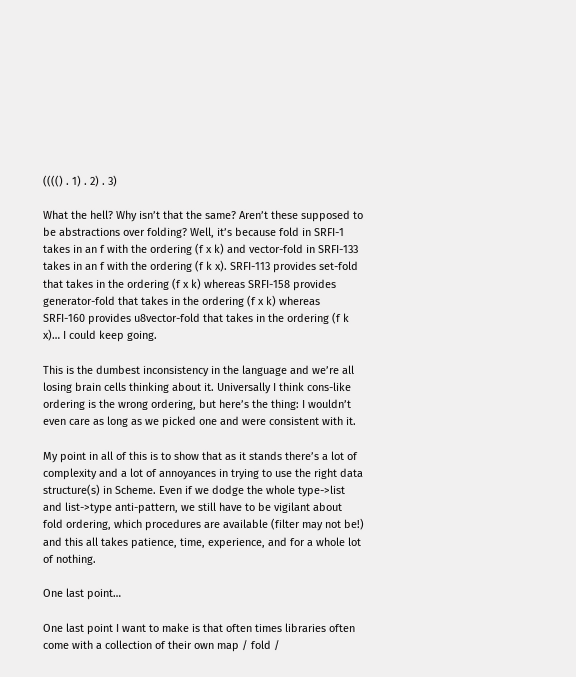(((() . 1) . 2) . 3)

What the hell? Why isn’t that the same? Aren’t these supposed to be abstractions over folding? Well, it’s because fold in SRFI-1 takes in an f with the ordering (f x k) and vector-fold in SRFI-133 takes in an f with the ordering (f k x). SRFI-113 provides set-fold that takes in the ordering (f x k) whereas SRFI-158 provides generator-fold that takes in the ordering (f x k) whereas SRFI-160 provides u8vector-fold that takes in the ordering (f k x)… I could keep going.

This is the dumbest inconsistency in the language and we’re all losing brain cells thinking about it. Universally I think cons-like ordering is the wrong ordering, but here’s the thing: I wouldn’t even care as long as we picked one and were consistent with it.

My point in all of this is to show that as it stands there’s a lot of complexity and a lot of annoyances in trying to use the right data structure(s) in Scheme. Even if we dodge the whole type->list and list->type anti-pattern, we still have to be vigilant about fold ordering, which procedures are available (filter may not be!) and this all takes patience, time, experience, and for a whole lot of nothing.

One last point…

One last point I want to make is that often times libraries often come with a collection of their own map / fold /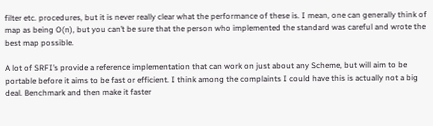filter etc. procedures, but it is never really clear what the performance of these is. I mean, one can generally think of map as being O(n), but you can’t be sure that the person who implemented the standard was careful and wrote the best map possible.

A lot of SRFI’s provide a reference implementation that can work on just about any Scheme, but will aim to be portable before it aims to be fast or efficient. I think among the complaints I could have this is actually not a big deal. Benchmark and then make it faster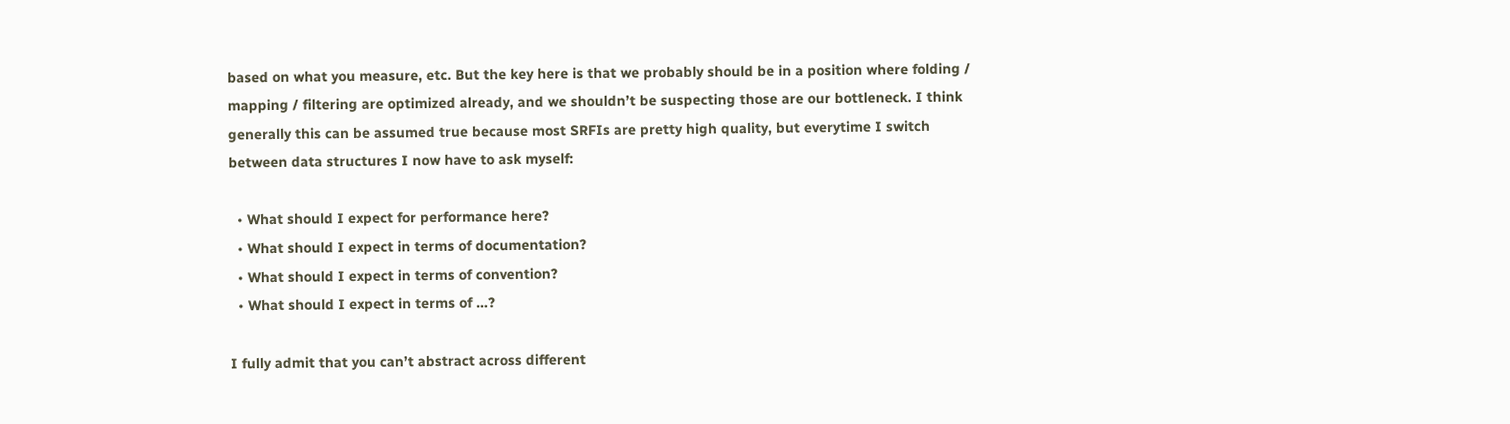based on what you measure, etc. But the key here is that we probably should be in a position where folding / mapping / filtering are optimized already, and we shouldn’t be suspecting those are our bottleneck. I think generally this can be assumed true because most SRFIs are pretty high quality, but everytime I switch between data structures I now have to ask myself:

  • What should I expect for performance here?
  • What should I expect in terms of documentation?
  • What should I expect in terms of convention?
  • What should I expect in terms of …?

I fully admit that you can’t abstract across different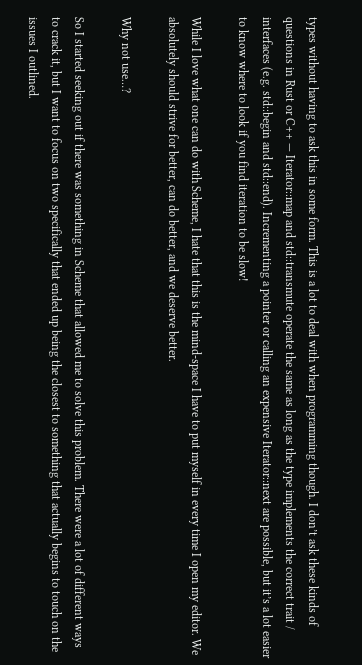types without having to ask this in some form. This is a lot to deal with when programming though. I don’t ask these kinds of questions in Rust or C++ — Iterator::map and std::transmute operate the same as long as the type implements the correct trait / interfaces (e.g. std::begin and std::end). Incrementing a pointer or calling an expensive Iterator::next are possible, but it’s a lot easier to know where to look if you find iteration to be slow!

While I love what one can do with Scheme, I hate that this is the mind-space I have to put myself in every time I open my editor. We absolutely should strive for better, can do better, and we deserve better.

Why not use…?

So I started seeking out if there was something in Scheme that allowed me to solve this problem. There were a lot of different ways to crack it, but I want to focus on two specifically that ended up being the closest to something that actually begins to touch on the issues I outlined.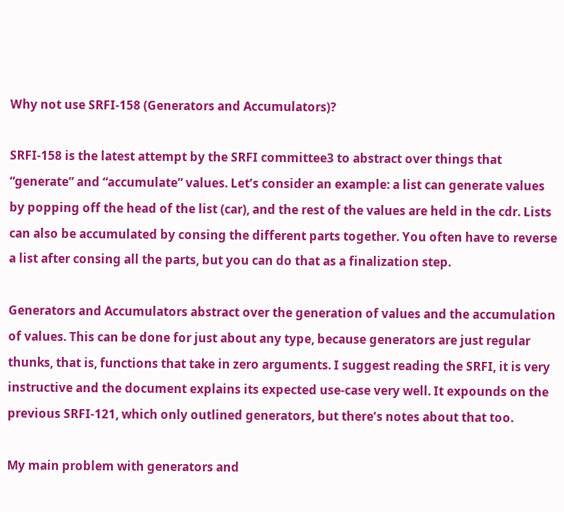Why not use SRFI-158 (Generators and Accumulators)?

SRFI-158 is the latest attempt by the SRFI committee3 to abstract over things that “generate” and “accumulate” values. Let’s consider an example: a list can generate values by popping off the head of the list (car), and the rest of the values are held in the cdr. Lists can also be accumulated by consing the different parts together. You often have to reverse a list after consing all the parts, but you can do that as a finalization step.

Generators and Accumulators abstract over the generation of values and the accumulation of values. This can be done for just about any type, because generators are just regular thunks, that is, functions that take in zero arguments. I suggest reading the SRFI, it is very instructive and the document explains its expected use-case very well. It expounds on the previous SRFI-121, which only outlined generators, but there’s notes about that too.

My main problem with generators and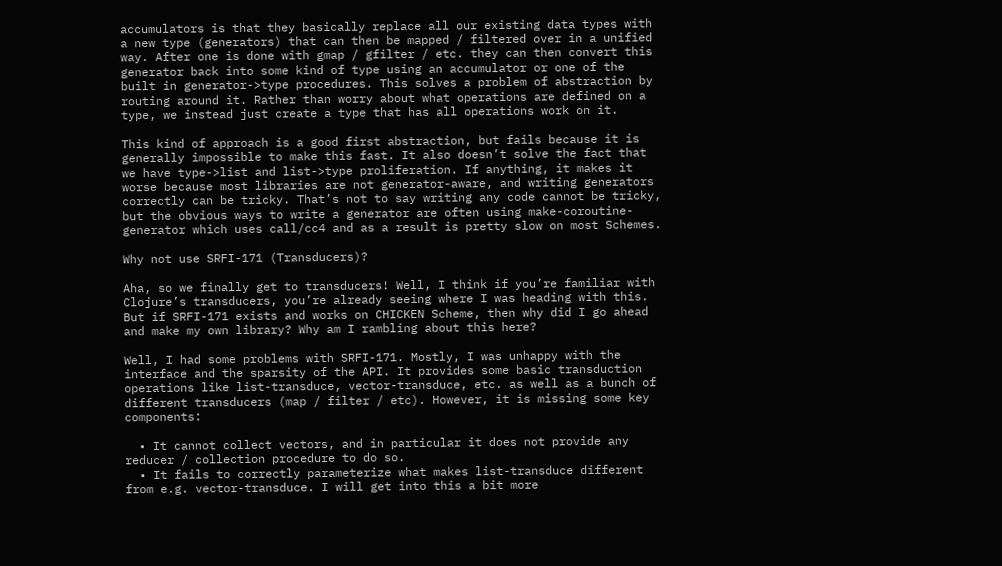accumulators is that they basically replace all our existing data types with a new type (generators) that can then be mapped / filtered over in a unified way. After one is done with gmap / gfilter / etc. they can then convert this generator back into some kind of type using an accumulator or one of the built in generator->type procedures. This solves a problem of abstraction by routing around it. Rather than worry about what operations are defined on a type, we instead just create a type that has all operations work on it.

This kind of approach is a good first abstraction, but fails because it is generally impossible to make this fast. It also doesn’t solve the fact that we have type->list and list->type proliferation. If anything, it makes it worse because most libraries are not generator-aware, and writing generators correctly can be tricky. That’s not to say writing any code cannot be tricky, but the obvious ways to write a generator are often using make-coroutine-generator which uses call/cc4 and as a result is pretty slow on most Schemes.

Why not use SRFI-171 (Transducers)?

Aha, so we finally get to transducers! Well, I think if you’re familiar with Clojure’s transducers, you’re already seeing where I was heading with this. But if SRFI-171 exists and works on CHICKEN Scheme, then why did I go ahead and make my own library? Why am I rambling about this here?

Well, I had some problems with SRFI-171. Mostly, I was unhappy with the interface and the sparsity of the API. It provides some basic transduction operations like list-transduce, vector-transduce, etc. as well as a bunch of different transducers (map / filter / etc). However, it is missing some key components:

  • It cannot collect vectors, and in particular it does not provide any reducer / collection procedure to do so.
  • It fails to correctly parameterize what makes list-transduce different from e.g. vector-transduce. I will get into this a bit more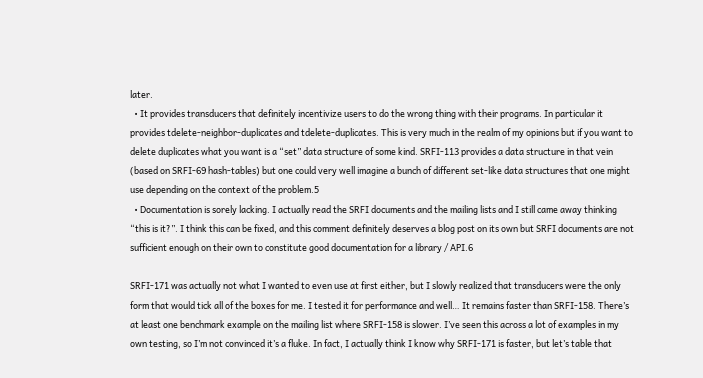later.
  • It provides transducers that definitely incentivize users to do the wrong thing with their programs. In particular it provides tdelete-neighbor-duplicates and tdelete-duplicates. This is very much in the realm of my opinions but if you want to delete duplicates what you want is a “set” data structure of some kind. SRFI-113 provides a data structure in that vein (based on SRFI-69 hash-tables) but one could very well imagine a bunch of different set-like data structures that one might use depending on the context of the problem.5
  • Documentation is sorely lacking. I actually read the SRFI documents and the mailing lists and I still came away thinking “this is it?”. I think this can be fixed, and this comment definitely deserves a blog post on its own but SRFI documents are not sufficient enough on their own to constitute good documentation for a library / API.6

SRFI-171 was actually not what I wanted to even use at first either, but I slowly realized that transducers were the only form that would tick all of the boxes for me. I tested it for performance and well… It remains faster than SRFI-158. There’s at least one benchmark example on the mailing list where SRFI-158 is slower. I’ve seen this across a lot of examples in my own testing, so I’m not convinced it’s a fluke. In fact, I actually think I know why SRFI-171 is faster, but let’s table that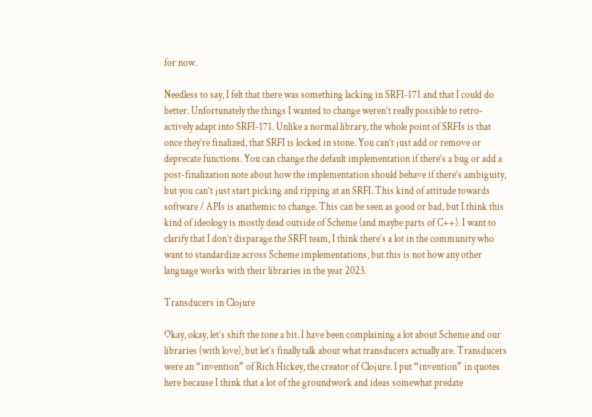for now.

Needless to say, I felt that there was something lacking in SRFI-171 and that I could do better. Unfortunately the things I wanted to change weren’t really possible to retro-actively adapt into SRFI-171. Unlike a normal library, the whole point of SRFIs is that once they’re finalized, that SRFI is locked in stone. You can’t just add or remove or deprecate functions. You can change the default implementation if there’s a bug or add a post-finalization note about how the implementation should behave if there’s ambiguity, but you can’t just start picking and ripping at an SRFI. This kind of attitude towards software / APIs is anathemic to change. This can be seen as good or bad, but I think this kind of ideology is mostly dead outside of Scheme (and maybe parts of C++). I want to clarify that I don’t disparage the SRFI team, I think there’s a lot in the community who want to standardize across Scheme implementations, but this is not how any other language works with their libraries in the year 2023.

Transducers in Clojure

Okay, okay, let’s shift the tone a bit. I have been complaining a lot about Scheme and our libraries (with love), but let’s finally talk about what transducers actually are. Transducers were an “invention” of Rich Hickey, the creator of Clojure. I put “invention” in quotes here because I think that a lot of the groundwork and ideas somewhat predate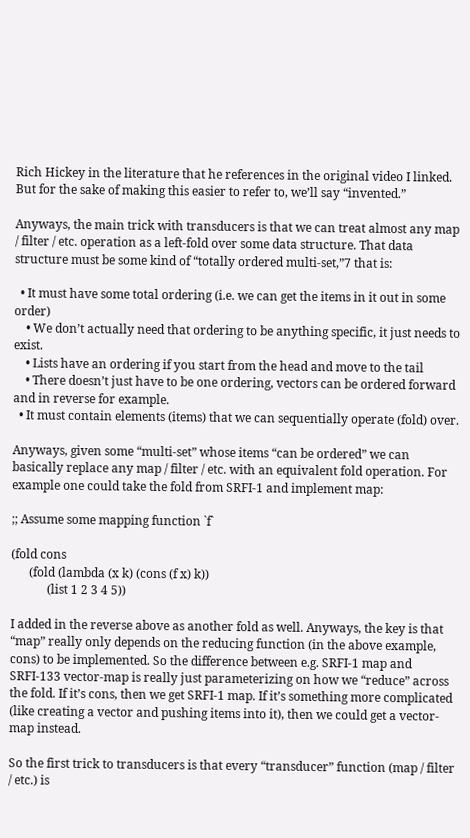Rich Hickey in the literature that he references in the original video I linked. But for the sake of making this easier to refer to, we’ll say “invented.”

Anyways, the main trick with transducers is that we can treat almost any map / filter / etc. operation as a left-fold over some data structure. That data structure must be some kind of “totally ordered multi-set,”7 that is:

  • It must have some total ordering (i.e. we can get the items in it out in some order)
    • We don’t actually need that ordering to be anything specific, it just needs to exist.
    • Lists have an ordering if you start from the head and move to the tail
    • There doesn’t just have to be one ordering, vectors can be ordered forward and in reverse for example.
  • It must contain elements (items) that we can sequentially operate (fold) over.

Anyways, given some “multi-set” whose items “can be ordered” we can basically replace any map / filter / etc. with an equivalent fold operation. For example one could take the fold from SRFI-1 and implement map:

;; Assume some mapping function `f`

(fold cons
      (fold (lambda (x k) (cons (f x) k))
            (list 1 2 3 4 5))

I added in the reverse above as another fold as well. Anyways, the key is that “map” really only depends on the reducing function (in the above example, cons) to be implemented. So the difference between e.g. SRFI-1 map and SRFI-133 vector-map is really just parameterizing on how we “reduce” across the fold. If it’s cons, then we get SRFI-1 map. If it’s something more complicated (like creating a vector and pushing items into it), then we could get a vector-map instead.

So the first trick to transducers is that every “transducer” function (map / filter / etc.) is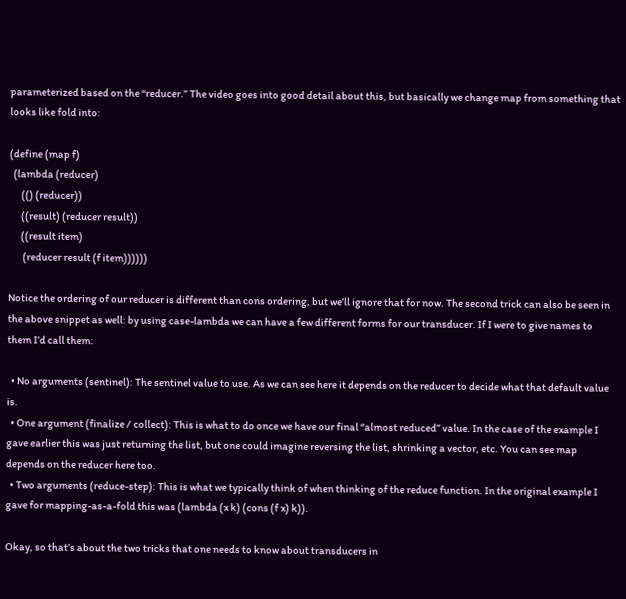parameterized based on the “reducer.” The video goes into good detail about this, but basically we change map from something that looks like fold into:

(define (map f)
  (lambda (reducer)
      (() (reducer))
      ((result) (reducer result))
      ((result item)
       (reducer result (f item))))))

Notice the ordering of our reducer is different than cons ordering, but we’ll ignore that for now. The second trick can also be seen in the above snippet as well: by using case-lambda we can have a few different forms for our transducer. If I were to give names to them I’d call them:

  • No arguments (sentinel): The sentinel value to use. As we can see here it depends on the reducer to decide what that default value is.
  • One argument (finalize / collect): This is what to do once we have our final “almost reduced” value. In the case of the example I gave earlier this was just returning the list, but one could imagine reversing the list, shrinking a vector, etc. You can see map depends on the reducer here too.
  • Two arguments (reduce-step): This is what we typically think of when thinking of the reduce function. In the original example I gave for mapping-as-a-fold this was (lambda (x k) (cons (f x) k)).

Okay, so that’s about the two tricks that one needs to know about transducers in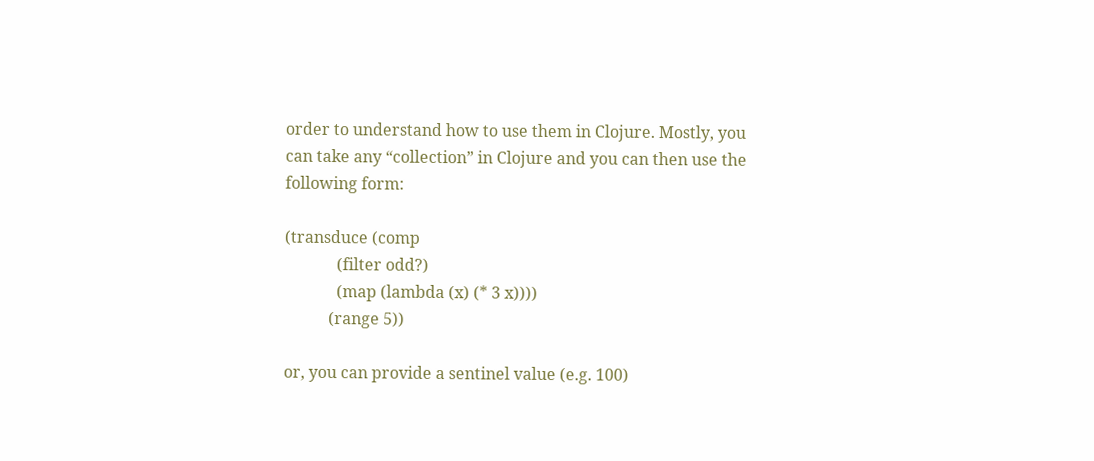order to understand how to use them in Clojure. Mostly, you can take any “collection” in Clojure and you can then use the following form:

(transduce (comp
             (filter odd?)
             (map (lambda (x) (* 3 x))))
           (range 5))

or, you can provide a sentinel value (e.g. 100)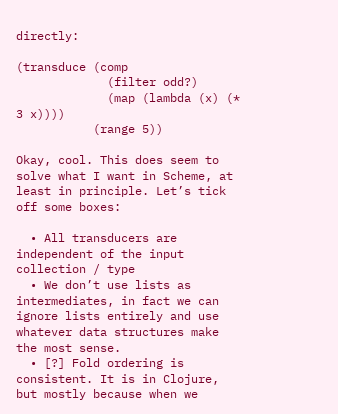directly:

(transduce (comp
             (filter odd?)
             (map (lambda (x) (* 3 x))))
           (range 5))

Okay, cool. This does seem to solve what I want in Scheme, at least in principle. Let’s tick off some boxes:

  • All transducers are independent of the input collection / type
  • We don’t use lists as intermediates, in fact we can ignore lists entirely and use whatever data structures make the most sense.
  • [?] Fold ordering is consistent. It is in Clojure, but mostly because when we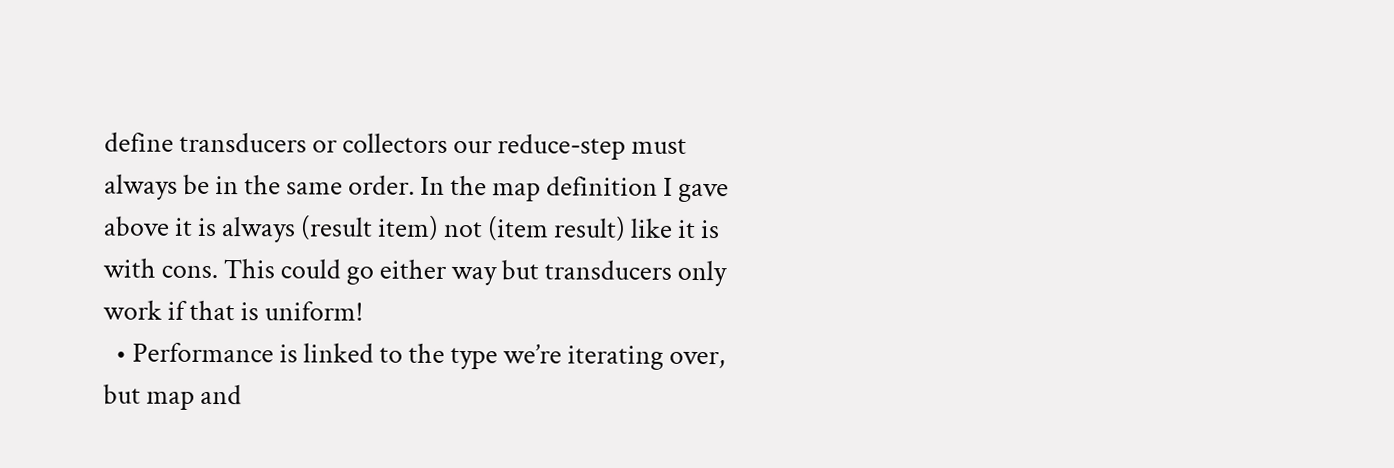define transducers or collectors our reduce-step must always be in the same order. In the map definition I gave above it is always (result item) not (item result) like it is with cons. This could go either way but transducers only work if that is uniform!
  • Performance is linked to the type we’re iterating over, but map and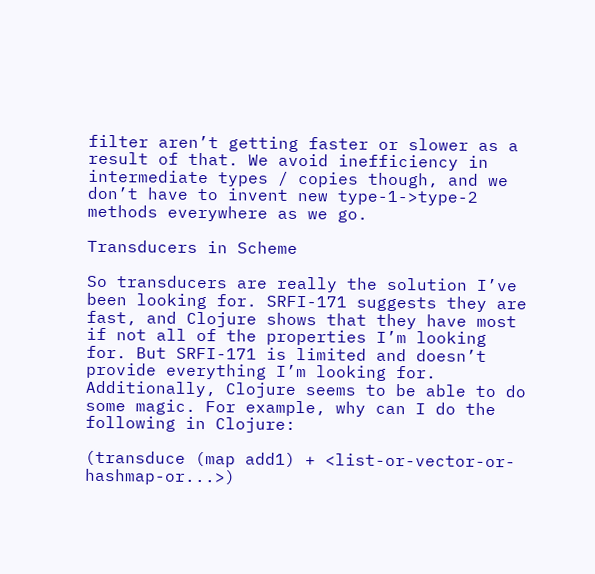filter aren’t getting faster or slower as a result of that. We avoid inefficiency in intermediate types / copies though, and we don’t have to invent new type-1->type-2 methods everywhere as we go.

Transducers in Scheme

So transducers are really the solution I’ve been looking for. SRFI-171 suggests they are fast, and Clojure shows that they have most if not all of the properties I’m looking for. But SRFI-171 is limited and doesn’t provide everything I’m looking for. Additionally, Clojure seems to be able to do some magic. For example, why can I do the following in Clojure:

(transduce (map add1) + <list-or-vector-or-hashmap-or...>)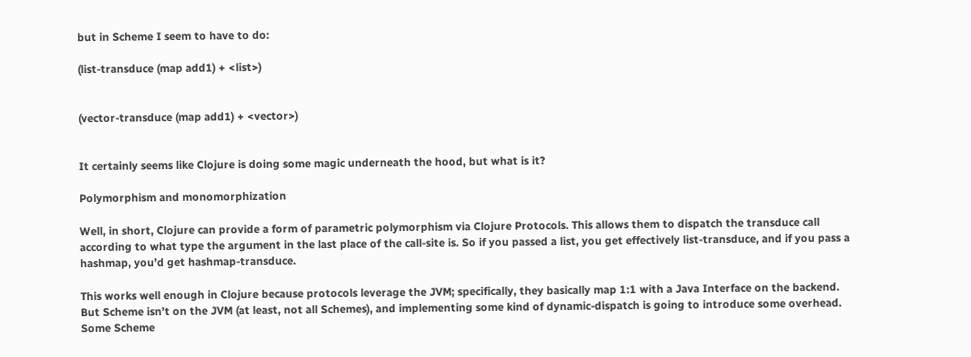but in Scheme I seem to have to do:

(list-transduce (map add1) + <list>)


(vector-transduce (map add1) + <vector>)


It certainly seems like Clojure is doing some magic underneath the hood, but what is it?

Polymorphism and monomorphization

Well, in short, Clojure can provide a form of parametric polymorphism via Clojure Protocols. This allows them to dispatch the transduce call according to what type the argument in the last place of the call-site is. So if you passed a list, you get effectively list-transduce, and if you pass a hashmap, you’d get hashmap-transduce.

This works well enough in Clojure because protocols leverage the JVM; specifically, they basically map 1:1 with a Java Interface on the backend. But Scheme isn’t on the JVM (at least, not all Schemes), and implementing some kind of dynamic-dispatch is going to introduce some overhead. Some Scheme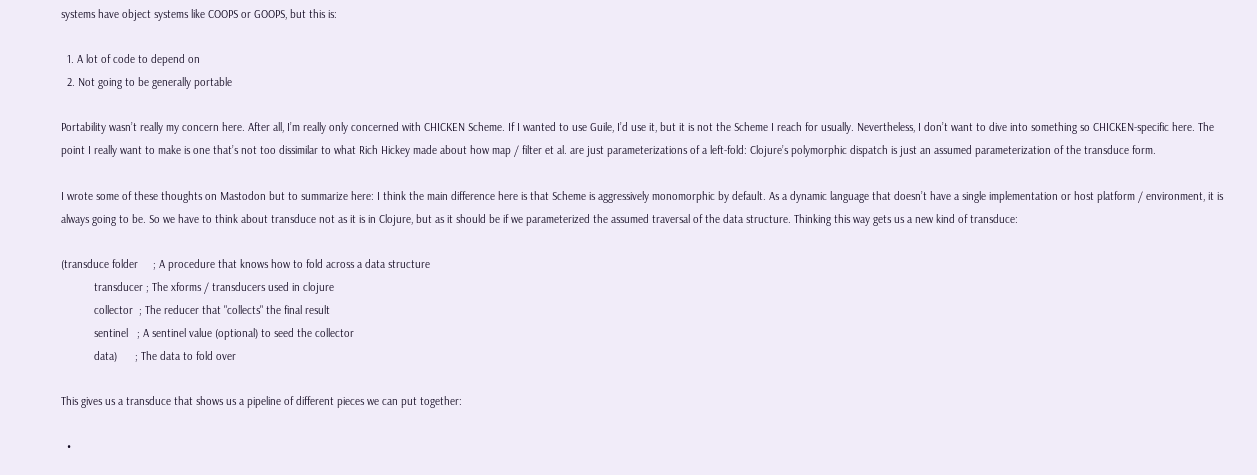systems have object systems like COOPS or GOOPS, but this is:

  1. A lot of code to depend on
  2. Not going to be generally portable

Portability wasn’t really my concern here. After all, I’m really only concerned with CHICKEN Scheme. If I wanted to use Guile, I’d use it, but it is not the Scheme I reach for usually. Nevertheless, I don’t want to dive into something so CHICKEN-specific here. The point I really want to make is one that’s not too dissimilar to what Rich Hickey made about how map / filter et al. are just parameterizations of a left-fold: Clojure’s polymorphic dispatch is just an assumed parameterization of the transduce form.

I wrote some of these thoughts on Mastodon but to summarize here: I think the main difference here is that Scheme is aggressively monomorphic by default. As a dynamic language that doesn’t have a single implementation or host platform / environment, it is always going to be. So we have to think about transduce not as it is in Clojure, but as it should be if we parameterized the assumed traversal of the data structure. Thinking this way gets us a new kind of transduce:

(transduce folder     ; A procedure that knows how to fold across a data structure
           transducer ; The xforms / transducers used in clojure
           collector  ; The reducer that "collects" the final result
           sentinel   ; A sentinel value (optional) to seed the collector
           data)      ; The data to fold over

This gives us a transduce that shows us a pipeline of different pieces we can put together:

  •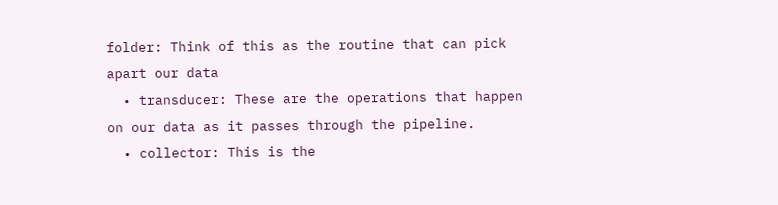folder: Think of this as the routine that can pick apart our data
  • transducer: These are the operations that happen on our data as it passes through the pipeline.
  • collector: This is the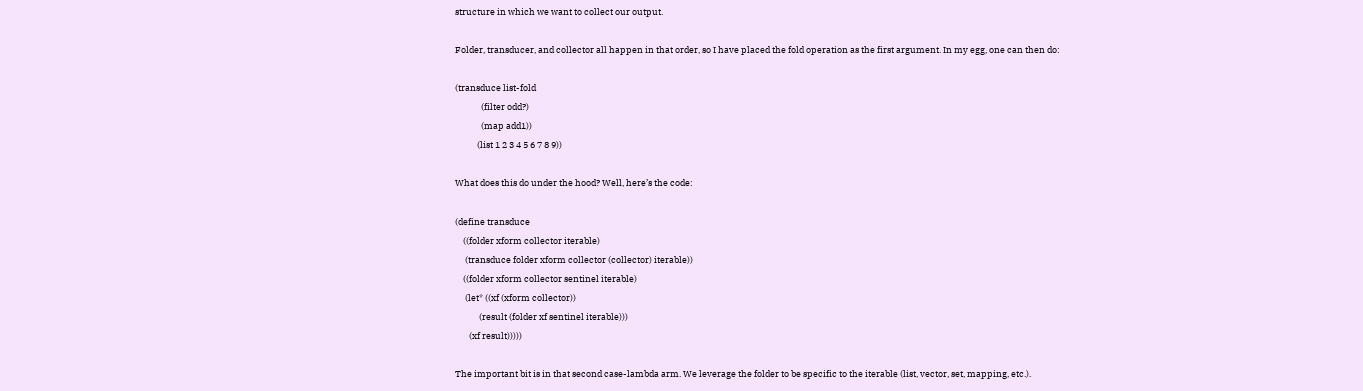structure in which we want to collect our output.

Folder, transducer, and collector all happen in that order, so I have placed the fold operation as the first argument. In my egg, one can then do:

(transduce list-fold
             (filter odd?)
             (map add1))
           (list 1 2 3 4 5 6 7 8 9))

What does this do under the hood? Well, here’s the code:

(define transduce
    ((folder xform collector iterable)
     (transduce folder xform collector (collector) iterable))
    ((folder xform collector sentinel iterable)
     (let* ((xf (xform collector))
            (result (folder xf sentinel iterable)))
       (xf result)))))

The important bit is in that second case-lambda arm. We leverage the folder to be specific to the iterable (list, vector, set, mapping, etc.).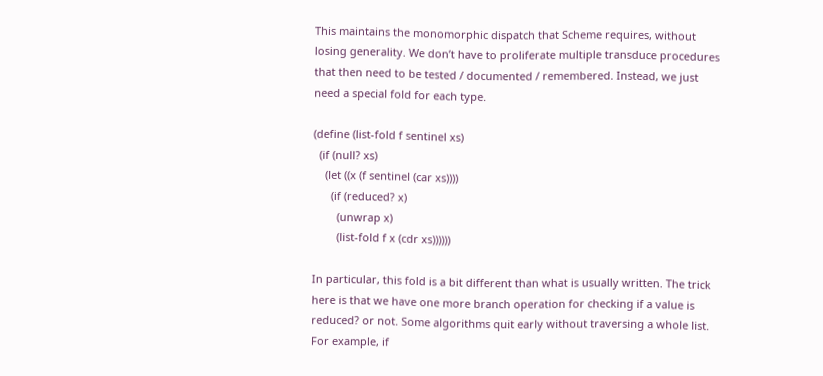This maintains the monomorphic dispatch that Scheme requires, without losing generality. We don’t have to proliferate multiple transduce procedures that then need to be tested / documented / remembered. Instead, we just need a special fold for each type.

(define (list-fold f sentinel xs)
  (if (null? xs)
    (let ((x (f sentinel (car xs))))
      (if (reduced? x)
        (unwrap x)
        (list-fold f x (cdr xs))))))

In particular, this fold is a bit different than what is usually written. The trick here is that we have one more branch operation for checking if a value is reduced? or not. Some algorithms quit early without traversing a whole list. For example, if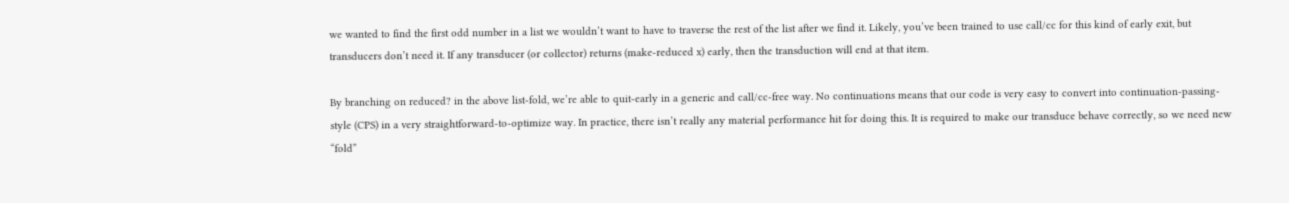we wanted to find the first odd number in a list we wouldn’t want to have to traverse the rest of the list after we find it. Likely, you’ve been trained to use call/cc for this kind of early exit, but transducers don’t need it. If any transducer (or collector) returns (make-reduced x) early, then the transduction will end at that item.

By branching on reduced? in the above list-fold, we’re able to quit-early in a generic and call/cc-free way. No continuations means that our code is very easy to convert into continuation-passing-style (CPS) in a very straightforward-to-optimize way. In practice, there isn’t really any material performance hit for doing this. It is required to make our transduce behave correctly, so we need new “fold”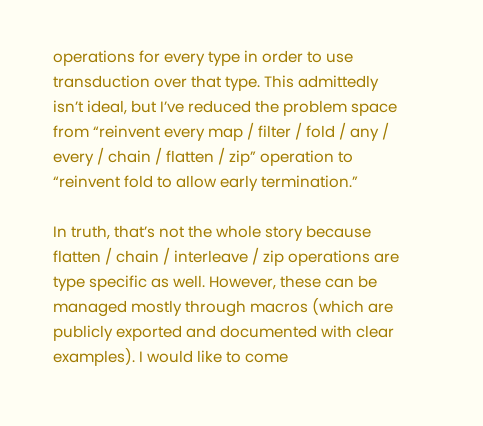operations for every type in order to use transduction over that type. This admittedly isn’t ideal, but I’ve reduced the problem space from “reinvent every map / filter / fold / any / every / chain / flatten / zip” operation to “reinvent fold to allow early termination.”

In truth, that’s not the whole story because flatten / chain / interleave / zip operations are type specific as well. However, these can be managed mostly through macros (which are publicly exported and documented with clear examples). I would like to come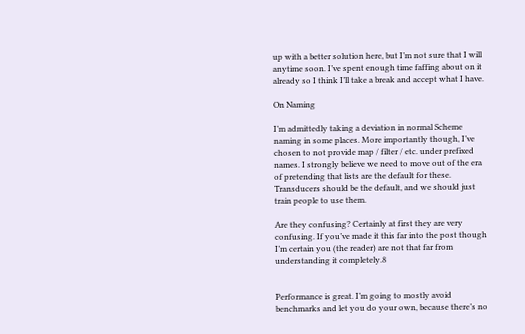up with a better solution here, but I’m not sure that I will anytime soon. I’ve spent enough time faffing about on it already so I think I’ll take a break and accept what I have.

On Naming

I’m admittedly taking a deviation in normal Scheme naming in some places. More importantly though, I’ve chosen to not provide map / filter / etc. under prefixed names. I strongly believe we need to move out of the era of pretending that lists are the default for these. Transducers should be the default, and we should just train people to use them.

Are they confusing? Certainly at first they are very confusing. If you’ve made it this far into the post though I’m certain you (the reader) are not that far from understanding it completely.8


Performance is great. I’m going to mostly avoid benchmarks and let you do your own, because there’s no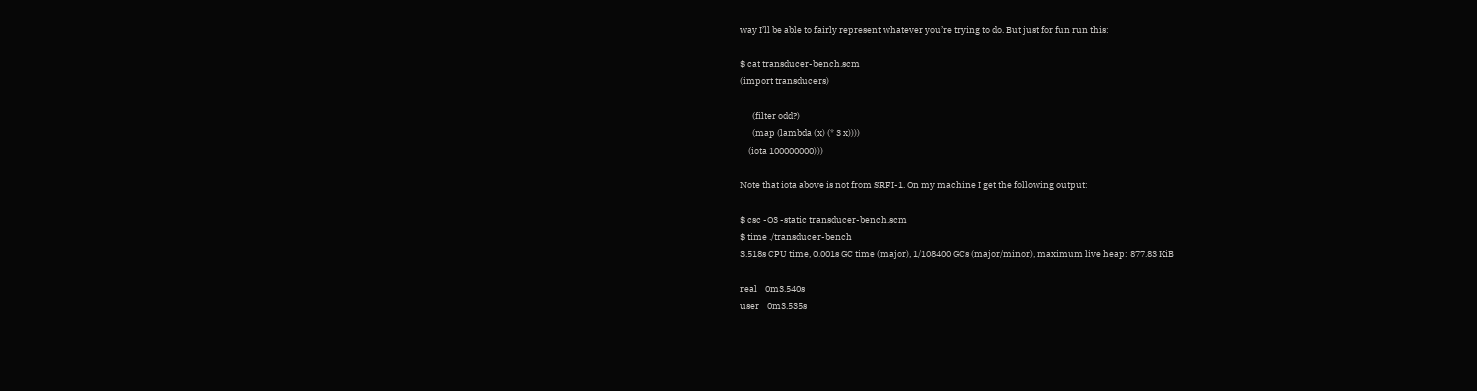way I’ll be able to fairly represent whatever you’re trying to do. But just for fun run this:

$ cat transducer-bench.scm
(import transducers)

      (filter odd?)
      (map (lambda (x) (* 3 x))))
    (iota 100000000)))

Note that iota above is not from SRFI-1. On my machine I get the following output:

$ csc -O3 -static transducer-bench.scm
$ time ./transducer-bench
3.518s CPU time, 0.001s GC time (major), 1/108400 GCs (major/minor), maximum live heap: 877.83 KiB

real    0m3.540s
user    0m3.535s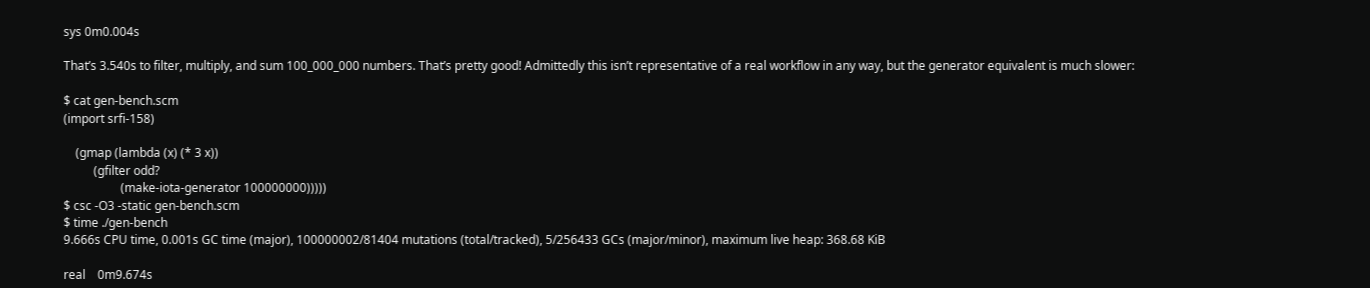sys 0m0.004s

That’s 3.540s to filter, multiply, and sum 100_000_000 numbers. That’s pretty good! Admittedly this isn’t representative of a real workflow in any way, but the generator equivalent is much slower:

$ cat gen-bench.scm
(import srfi-158)

    (gmap (lambda (x) (* 3 x))
          (gfilter odd?
                   (make-iota-generator 100000000)))))
$ csc -O3 -static gen-bench.scm
$ time ./gen-bench
9.666s CPU time, 0.001s GC time (major), 100000002/81404 mutations (total/tracked), 5/256433 GCs (major/minor), maximum live heap: 368.68 KiB

real    0m9.674s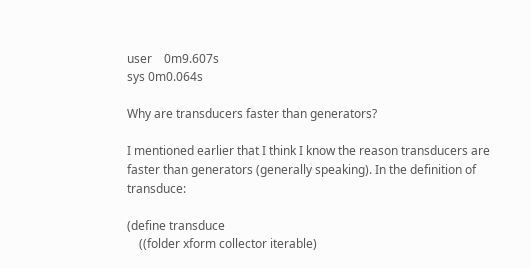user    0m9.607s
sys 0m0.064s

Why are transducers faster than generators?

I mentioned earlier that I think I know the reason transducers are faster than generators (generally speaking). In the definition of transduce:

(define transduce
    ((folder xform collector iterable)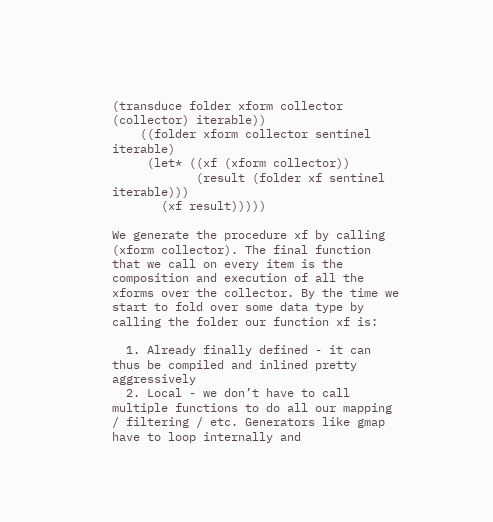(transduce folder xform collector (collector) iterable))
    ((folder xform collector sentinel iterable)
     (let* ((xf (xform collector))
            (result (folder xf sentinel iterable)))
       (xf result)))))

We generate the procedure xf by calling (xform collector). The final function that we call on every item is the composition and execution of all the xforms over the collector. By the time we start to fold over some data type by calling the folder our function xf is:

  1. Already finally defined - it can thus be compiled and inlined pretty aggressively
  2. Local - we don’t have to call multiple functions to do all our mapping / filtering / etc. Generators like gmap have to loop internally and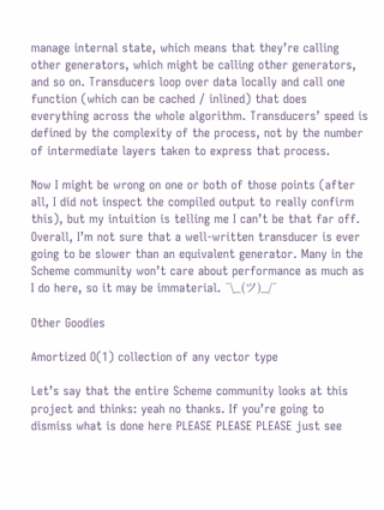manage internal state, which means that they’re calling other generators, which might be calling other generators, and so on. Transducers loop over data locally and call one function (which can be cached / inlined) that does everything across the whole algorithm. Transducers’ speed is defined by the complexity of the process, not by the number of intermediate layers taken to express that process.

Now I might be wrong on one or both of those points (after all, I did not inspect the compiled output to really confirm this), but my intuition is telling me I can’t be that far off. Overall, I’m not sure that a well-written transducer is ever going to be slower than an equivalent generator. Many in the Scheme community won’t care about performance as much as I do here, so it may be immaterial. ¯\_(ツ)_/¯

Other Goodies

Amortized O(1) collection of any vector type

Let’s say that the entire Scheme community looks at this project and thinks: yeah no thanks. If you’re going to dismiss what is done here PLEASE PLEASE PLEASE just see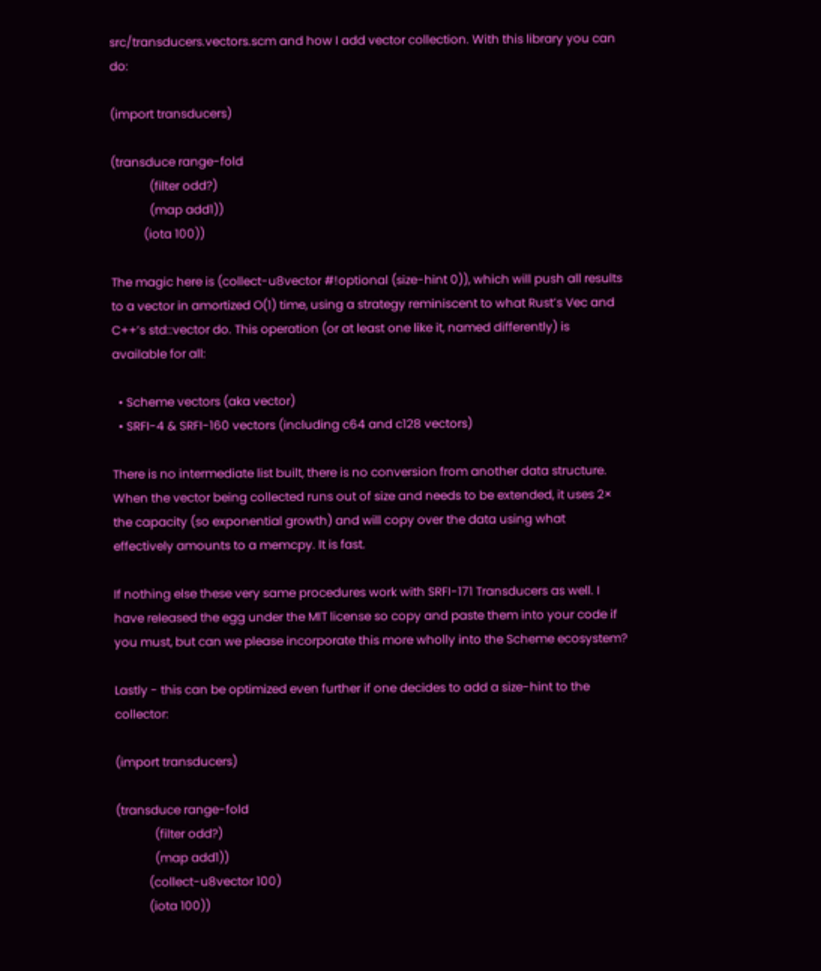src/transducers.vectors.scm and how I add vector collection. With this library you can do:

(import transducers)

(transduce range-fold
             (filter odd?)
             (map add1))
           (iota 100))

The magic here is (collect-u8vector #!optional (size-hint 0)), which will push all results to a vector in amortized O(1) time, using a strategy reminiscent to what Rust’s Vec and C++’s std::vector do. This operation (or at least one like it, named differently) is available for all:

  • Scheme vectors (aka vector)
  • SRFI-4 & SRFI-160 vectors (including c64 and c128 vectors)

There is no intermediate list built, there is no conversion from another data structure. When the vector being collected runs out of size and needs to be extended, it uses 2× the capacity (so exponential growth) and will copy over the data using what effectively amounts to a memcpy. It is fast.

If nothing else these very same procedures work with SRFI-171 Transducers as well. I have released the egg under the MIT license so copy and paste them into your code if you must, but can we please incorporate this more wholly into the Scheme ecosystem?

Lastly - this can be optimized even further if one decides to add a size-hint to the collector:

(import transducers)

(transduce range-fold
             (filter odd?)
             (map add1))
           (collect-u8vector 100)
           (iota 100))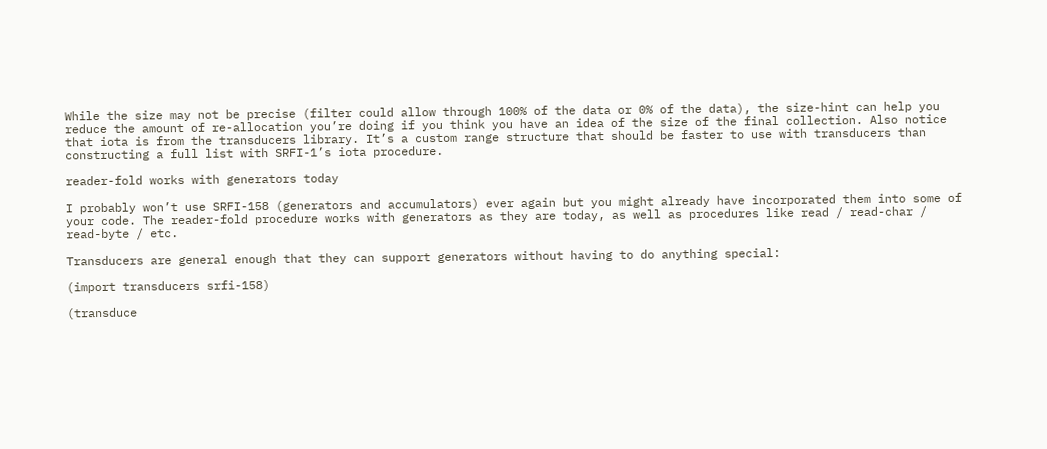While the size may not be precise (filter could allow through 100% of the data or 0% of the data), the size-hint can help you reduce the amount of re-allocation you’re doing if you think you have an idea of the size of the final collection. Also notice that iota is from the transducers library. It’s a custom range structure that should be faster to use with transducers than constructing a full list with SRFI-1’s iota procedure.

reader-fold works with generators today

I probably won’t use SRFI-158 (generators and accumulators) ever again but you might already have incorporated them into some of your code. The reader-fold procedure works with generators as they are today, as well as procedures like read / read-char / read-byte / etc.

Transducers are general enough that they can support generators without having to do anything special:

(import transducers srfi-158)

(transduce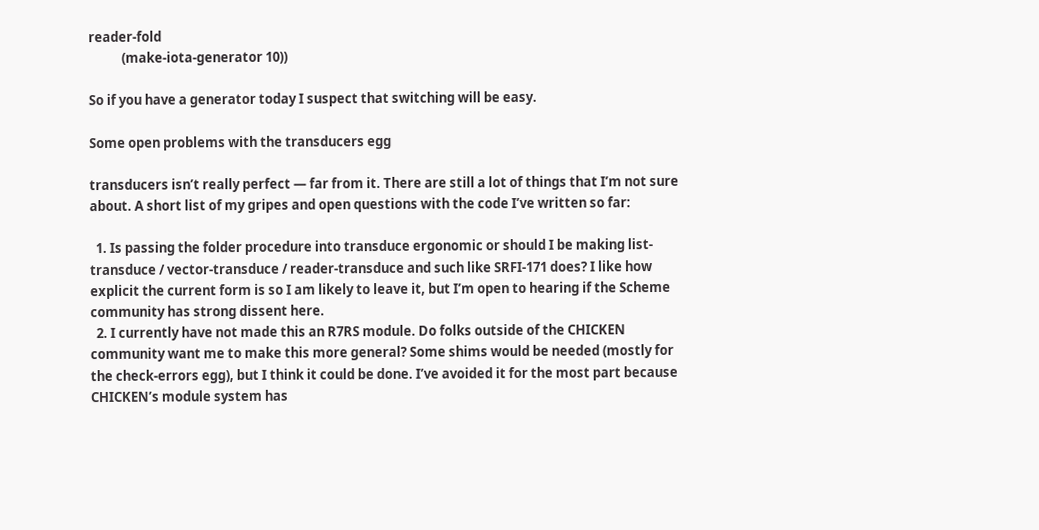reader-fold
           (make-iota-generator 10))

So if you have a generator today I suspect that switching will be easy.

Some open problems with the transducers egg

transducers isn’t really perfect — far from it. There are still a lot of things that I’m not sure about. A short list of my gripes and open questions with the code I’ve written so far:

  1. Is passing the folder procedure into transduce ergonomic or should I be making list-transduce / vector-transduce / reader-transduce and such like SRFI-171 does? I like how explicit the current form is so I am likely to leave it, but I’m open to hearing if the Scheme community has strong dissent here.
  2. I currently have not made this an R7RS module. Do folks outside of the CHICKEN community want me to make this more general? Some shims would be needed (mostly for the check-errors egg), but I think it could be done. I’ve avoided it for the most part because CHICKEN’s module system has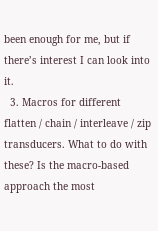been enough for me, but if there’s interest I can look into it.
  3. Macros for different flatten / chain / interleave / zip transducers. What to do with these? Is the macro-based approach the most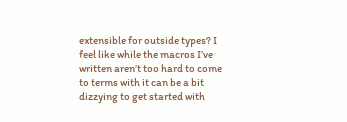extensible for outside types? I feel like while the macros I’ve written aren’t too hard to come to terms with it can be a bit dizzying to get started with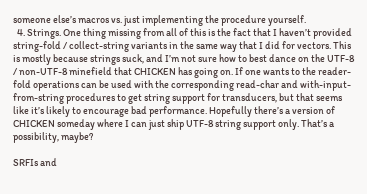someone else’s macros vs. just implementing the procedure yourself.
  4. Strings. One thing missing from all of this is the fact that I haven’t provided string-fold / collect-string variants in the same way that I did for vectors. This is mostly because strings suck, and I’m not sure how to best dance on the UTF-8 / non-UTF-8 minefield that CHICKEN has going on. If one wants to the reader-fold operations can be used with the corresponding read-char and with-input-from-string procedures to get string support for transducers, but that seems like it’s likely to encourage bad performance. Hopefully there’s a version of CHICKEN someday where I can just ship UTF-8 string support only. That’s a possibility, maybe?

SRFIs and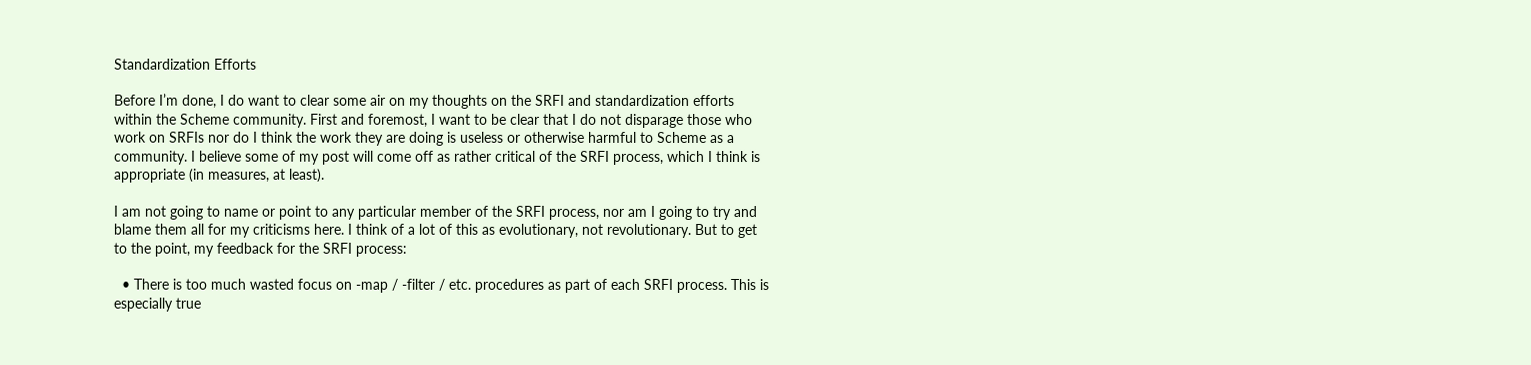Standardization Efforts

Before I’m done, I do want to clear some air on my thoughts on the SRFI and standardization efforts within the Scheme community. First and foremost, I want to be clear that I do not disparage those who work on SRFIs nor do I think the work they are doing is useless or otherwise harmful to Scheme as a community. I believe some of my post will come off as rather critical of the SRFI process, which I think is appropriate (in measures, at least).

I am not going to name or point to any particular member of the SRFI process, nor am I going to try and blame them all for my criticisms here. I think of a lot of this as evolutionary, not revolutionary. But to get to the point, my feedback for the SRFI process:

  • There is too much wasted focus on -map / -filter / etc. procedures as part of each SRFI process. This is especially true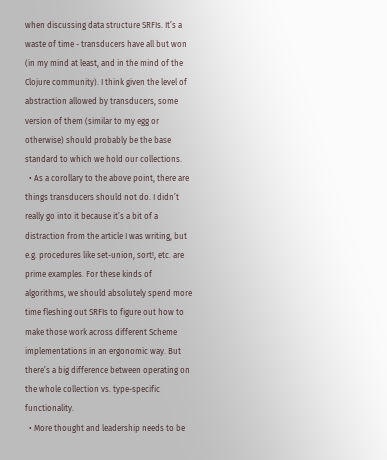when discussing data structure SRFIs. It’s a waste of time - transducers have all but won (in my mind at least, and in the mind of the Clojure community). I think given the level of abstraction allowed by transducers, some version of them (similar to my egg or otherwise) should probably be the base standard to which we hold our collections.
  • As a corollary to the above point, there are things transducers should not do. I didn’t really go into it because it’s a bit of a distraction from the article I was writing, but e.g. procedures like set-union, sort!, etc. are prime examples. For these kinds of algorithms, we should absolutely spend more time fleshing out SRFIs to figure out how to make those work across different Scheme implementations in an ergonomic way. But there’s a big difference between operating on the whole collection vs. type-specific functionality.
  • More thought and leadership needs to be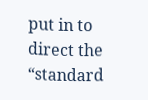put in to direct the “standard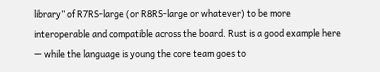library” of R7RS-large (or R8RS-large or whatever) to be more interoperable and compatible across the board. Rust is a good example here — while the language is young the core team goes to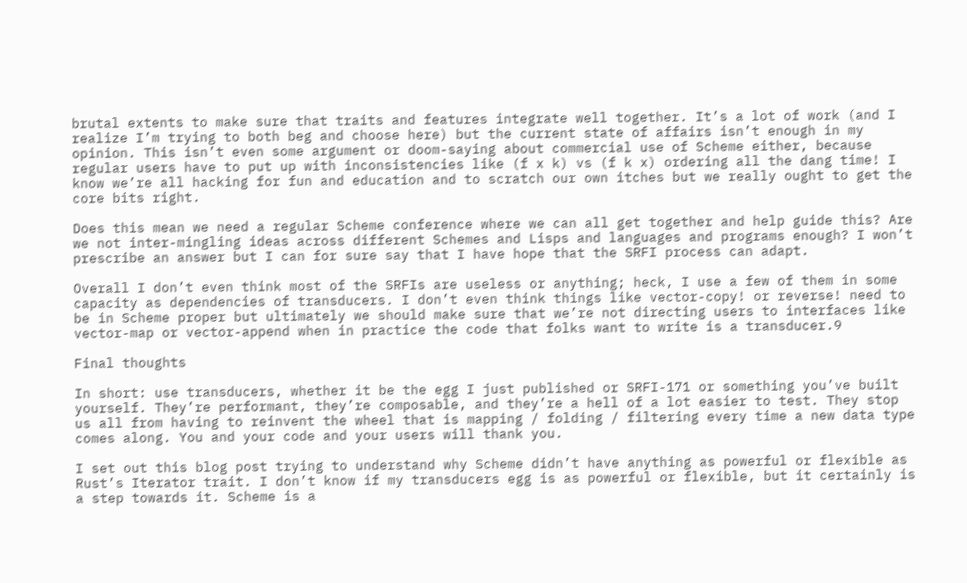brutal extents to make sure that traits and features integrate well together. It’s a lot of work (and I realize I’m trying to both beg and choose here) but the current state of affairs isn’t enough in my opinion. This isn’t even some argument or doom-saying about commercial use of Scheme either, because regular users have to put up with inconsistencies like (f x k) vs (f k x) ordering all the dang time! I know we’re all hacking for fun and education and to scratch our own itches but we really ought to get the core bits right.

Does this mean we need a regular Scheme conference where we can all get together and help guide this? Are we not inter-mingling ideas across different Schemes and Lisps and languages and programs enough? I won’t prescribe an answer but I can for sure say that I have hope that the SRFI process can adapt.

Overall I don’t even think most of the SRFIs are useless or anything; heck, I use a few of them in some capacity as dependencies of transducers. I don’t even think things like vector-copy! or reverse! need to be in Scheme proper but ultimately we should make sure that we’re not directing users to interfaces like vector-map or vector-append when in practice the code that folks want to write is a transducer.9

Final thoughts

In short: use transducers, whether it be the egg I just published or SRFI-171 or something you’ve built yourself. They’re performant, they’re composable, and they’re a hell of a lot easier to test. They stop us all from having to reinvent the wheel that is mapping / folding / filtering every time a new data type comes along. You and your code and your users will thank you.

I set out this blog post trying to understand why Scheme didn’t have anything as powerful or flexible as Rust’s Iterator trait. I don’t know if my transducers egg is as powerful or flexible, but it certainly is a step towards it. Scheme is a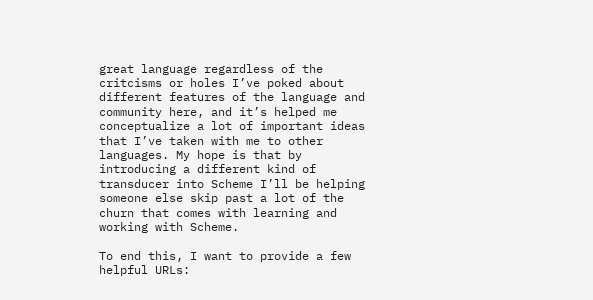great language regardless of the critcisms or holes I’ve poked about different features of the language and community here, and it’s helped me conceptualize a lot of important ideas that I’ve taken with me to other languages. My hope is that by introducing a different kind of transducer into Scheme I’ll be helping someone else skip past a lot of the churn that comes with learning and working with Scheme.

To end this, I want to provide a few helpful URLs: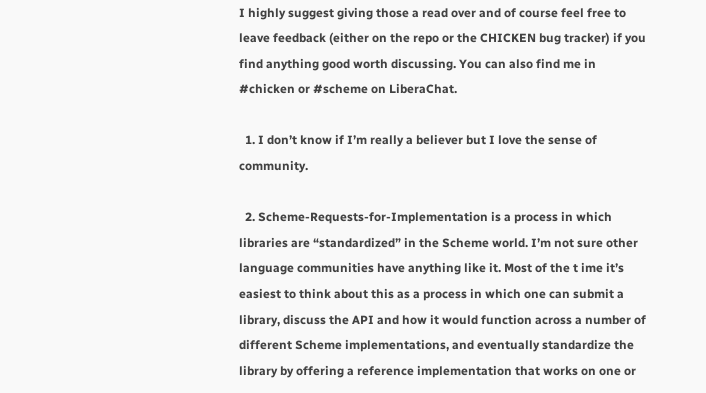I highly suggest giving those a read over and of course feel free to leave feedback (either on the repo or the CHICKEN bug tracker) if you find anything good worth discussing. You can also find me in #chicken or #scheme on LiberaChat.

  1. I don’t know if I’m really a believer but I love the sense of community.

  2. Scheme-Requests-for-Implementation is a process in which libraries are “standardized” in the Scheme world. I’m not sure other language communities have anything like it. Most of the t ime it’s easiest to think about this as a process in which one can submit a library, discuss the API and how it would function across a number of different Scheme implementations, and eventually standardize the library by offering a reference implementation that works on one or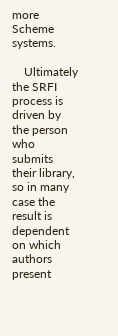more Scheme systems.

    Ultimately the SRFI process is driven by the person who submits their library, so in many case the result is dependent on which authors present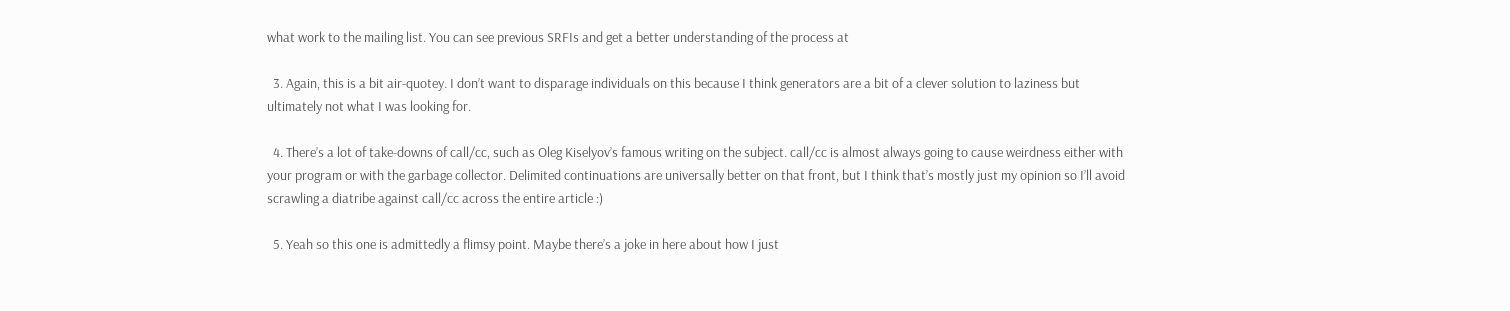what work to the mailing list. You can see previous SRFIs and get a better understanding of the process at

  3. Again, this is a bit air-quotey. I don’t want to disparage individuals on this because I think generators are a bit of a clever solution to laziness but ultimately not what I was looking for.

  4. There’s a lot of take-downs of call/cc, such as Oleg Kiselyov’s famous writing on the subject. call/cc is almost always going to cause weirdness either with your program or with the garbage collector. Delimited continuations are universally better on that front, but I think that’s mostly just my opinion so I’ll avoid scrawling a diatribe against call/cc across the entire article :)

  5. Yeah so this one is admittedly a flimsy point. Maybe there’s a joke in here about how I just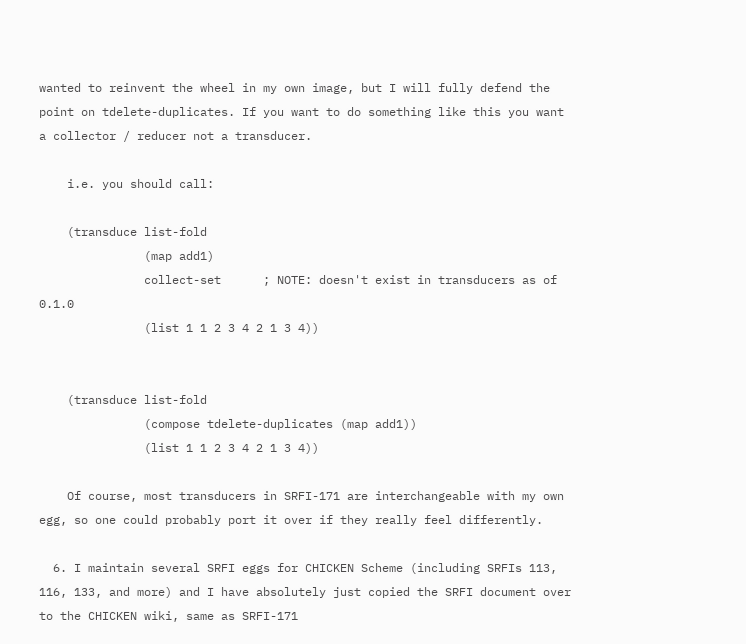wanted to reinvent the wheel in my own image, but I will fully defend the point on tdelete-duplicates. If you want to do something like this you want a collector / reducer not a transducer.

    i.e. you should call:

    (transduce list-fold
               (map add1)
               collect-set      ; NOTE: doesn't exist in transducers as of 0.1.0
               (list 1 1 2 3 4 2 1 3 4))


    (transduce list-fold
               (compose tdelete-duplicates (map add1))
               (list 1 1 2 3 4 2 1 3 4))

    Of course, most transducers in SRFI-171 are interchangeable with my own egg, so one could probably port it over if they really feel differently.

  6. I maintain several SRFI eggs for CHICKEN Scheme (including SRFIs 113, 116, 133, and more) and I have absolutely just copied the SRFI document over to the CHICKEN wiki, same as SRFI-171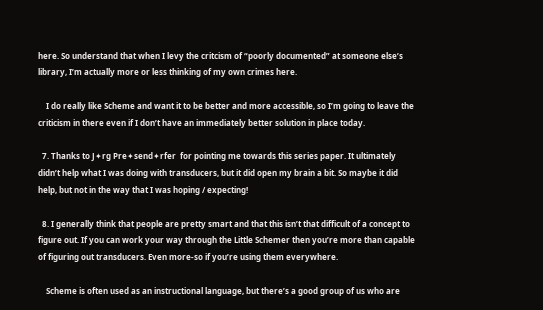here. So understand that when I levy the critcism of “poorly documented” at someone else’s library, I’m actually more or less thinking of my own crimes here.

    I do really like Scheme and want it to be better and more accessible, so I’m going to leave the criticism in there even if I don’t have an immediately better solution in place today.

  7. Thanks to J✦rg Pre✦send✦rfer  for pointing me towards this series paper. It ultimately didn’t help what I was doing with transducers, but it did open my brain a bit. So maybe it did help, but not in the way that I was hoping / expecting!

  8. I generally think that people are pretty smart and that this isn’t that difficult of a concept to figure out. If you can work your way through the Little Schemer then you’re more than capable of figuring out transducers. Even more-so if you’re using them everywhere.

    Scheme is often used as an instructional language, but there’s a good group of us who are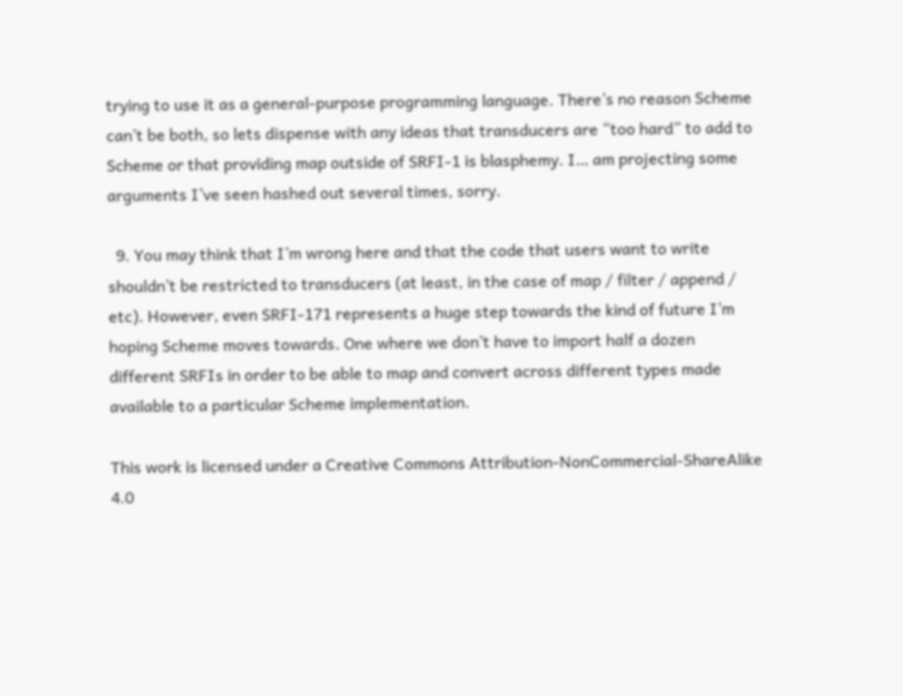trying to use it as a general-purpose programming language. There’s no reason Scheme can’t be both, so lets dispense with any ideas that transducers are “too hard” to add to Scheme or that providing map outside of SRFI-1 is blasphemy. I… am projecting some arguments I’ve seen hashed out several times, sorry.

  9. You may think that I’m wrong here and that the code that users want to write shouldn’t be restricted to transducers (at least, in the case of map / filter / append / etc). However, even SRFI-171 represents a huge step towards the kind of future I’m hoping Scheme moves towards. One where we don’t have to import half a dozen different SRFIs in order to be able to map and convert across different types made available to a particular Scheme implementation.

This work is licensed under a Creative Commons Attribution-NonCommercial-ShareAlike 4.0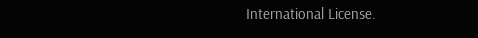International License.